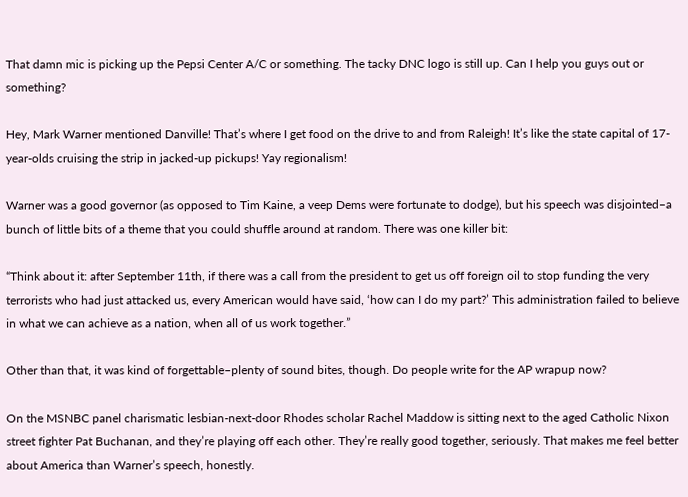That damn mic is picking up the Pepsi Center A/C or something. The tacky DNC logo is still up. Can I help you guys out or something?

Hey, Mark Warner mentioned Danville! That’s where I get food on the drive to and from Raleigh! It’s like the state capital of 17-year-olds cruising the strip in jacked-up pickups! Yay regionalism!

Warner was a good governor (as opposed to Tim Kaine, a veep Dems were fortunate to dodge), but his speech was disjointed–a bunch of little bits of a theme that you could shuffle around at random. There was one killer bit:

“Think about it: after September 11th, if there was a call from the president to get us off foreign oil to stop funding the very terrorists who had just attacked us, every American would have said, ‘how can I do my part?’ This administration failed to believe in what we can achieve as a nation, when all of us work together.”

Other than that, it was kind of forgettable–plenty of sound bites, though. Do people write for the AP wrapup now?

On the MSNBC panel charismatic lesbian-next-door Rhodes scholar Rachel Maddow is sitting next to the aged Catholic Nixon street fighter Pat Buchanan, and they’re playing off each other. They’re really good together, seriously. That makes me feel better about America than Warner’s speech, honestly.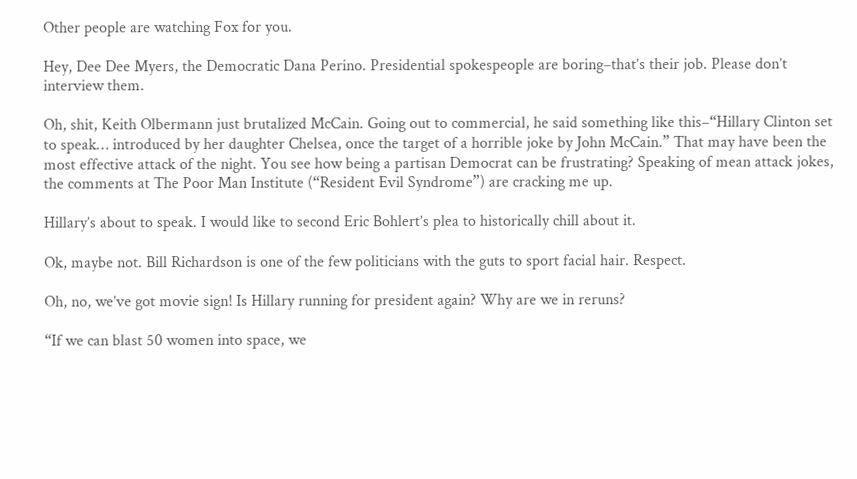Other people are watching Fox for you.

Hey, Dee Dee Myers, the Democratic Dana Perino. Presidential spokespeople are boring–that’s their job. Please don’t interview them.

Oh, shit, Keith Olbermann just brutalized McCain. Going out to commercial, he said something like this–“Hillary Clinton set to speak… introduced by her daughter Chelsea, once the target of a horrible joke by John McCain.” That may have been the most effective attack of the night. You see how being a partisan Democrat can be frustrating? Speaking of mean attack jokes, the comments at The Poor Man Institute (“Resident Evil Syndrome”) are cracking me up.

Hillary’s about to speak. I would like to second Eric Bohlert’s plea to historically chill about it.

Ok, maybe not. Bill Richardson is one of the few politicians with the guts to sport facial hair. Respect.

Oh, no, we’ve got movie sign! Is Hillary running for president again? Why are we in reruns?

“If we can blast 50 women into space, we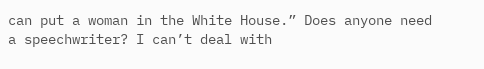can put a woman in the White House.” Does anyone need a speechwriter? I can’t deal with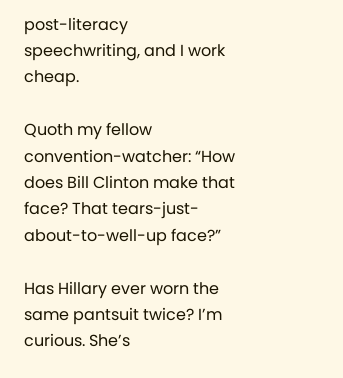post-literacy speechwriting, and I work cheap.

Quoth my fellow convention-watcher: “How does Bill Clinton make that face? That tears-just-about-to-well-up face?”

Has Hillary ever worn the same pantsuit twice? I’m curious. She’s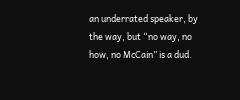an underrated speaker, by the way, but “no way, no how, no McCain” is a dud.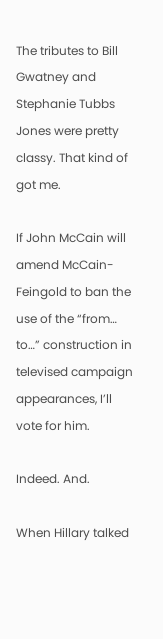The tributes to Bill Gwatney and Stephanie Tubbs Jones were pretty classy. That kind of got me.

If John McCain will amend McCain-Feingold to ban the use of the “from… to…” construction in televised campaign appearances, I’ll vote for him.

Indeed. And.

When Hillary talked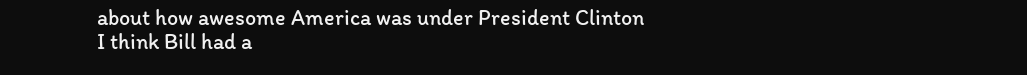about how awesome America was under President Clinton I think Bill had a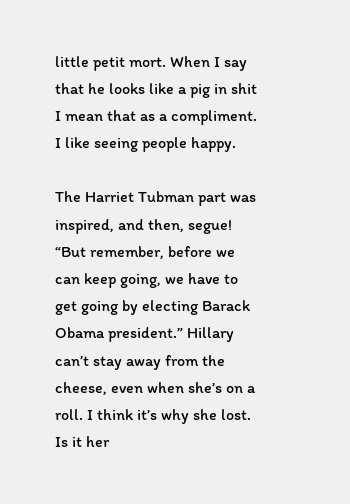little petit mort. When I say that he looks like a pig in shit I mean that as a compliment. I like seeing people happy.

The Harriet Tubman part was inspired, and then, segue! “But remember, before we can keep going, we have to get going by electing Barack Obama president.” Hillary can’t stay away from the cheese, even when she’s on a roll. I think it’s why she lost. Is it her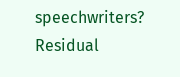speechwriters? Residual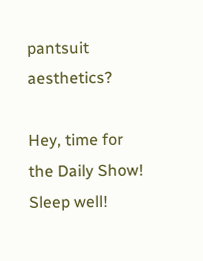pantsuit aesthetics?

Hey, time for the Daily Show! Sleep well!